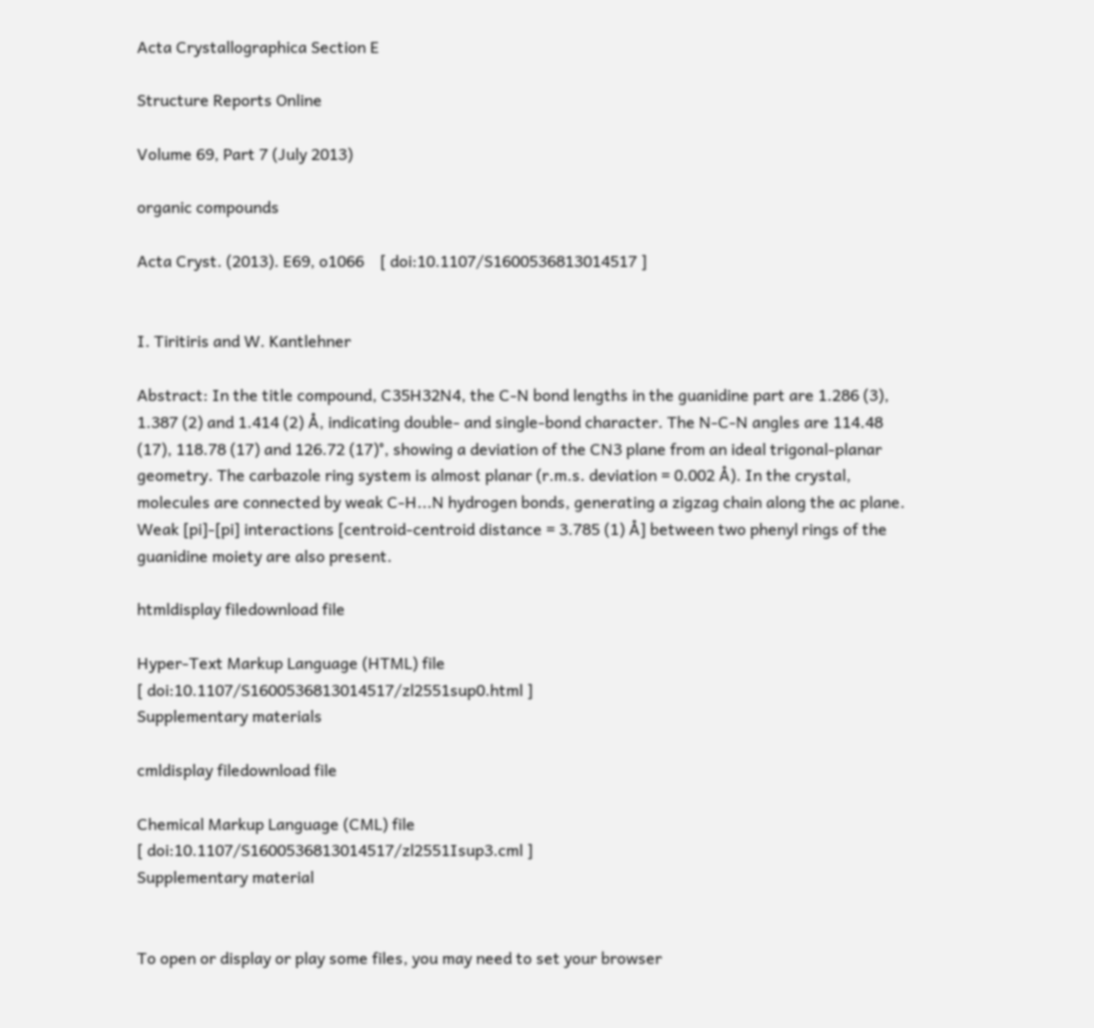Acta Crystallographica Section E

Structure Reports Online

Volume 69, Part 7 (July 2013)

organic compounds

Acta Cryst. (2013). E69, o1066    [ doi:10.1107/S1600536813014517 ]


I. Tiritiris and W. Kantlehner

Abstract: In the title compound, C35H32N4, the C-N bond lengths in the guanidine part are 1.286 (3), 1.387 (2) and 1.414 (2) Å, indicating double- and single-bond character. The N-C-N angles are 114.48 (17), 118.78 (17) and 126.72 (17)°, showing a deviation of the CN3 plane from an ideal trigonal-planar geometry. The carbazole ring system is almost planar (r.m.s. deviation = 0.002 Å). In the crystal, molecules are connected by weak C-H...N hydrogen bonds, generating a zigzag chain along the ac plane. Weak [pi]-[pi] interactions [centroid-centroid distance = 3.785 (1) Å] between two phenyl rings of the guanidine moiety are also present.

htmldisplay filedownload file

Hyper-Text Markup Language (HTML) file
[ doi:10.1107/S1600536813014517/zl2551sup0.html ]
Supplementary materials

cmldisplay filedownload file

Chemical Markup Language (CML) file
[ doi:10.1107/S1600536813014517/zl2551Isup3.cml ]
Supplementary material


To open or display or play some files, you may need to set your browser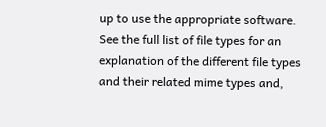up to use the appropriate software. See the full list of file types for an explanation of the different file types and their related mime types and,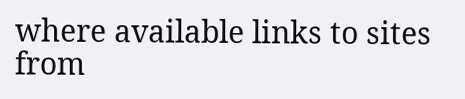where available links to sites from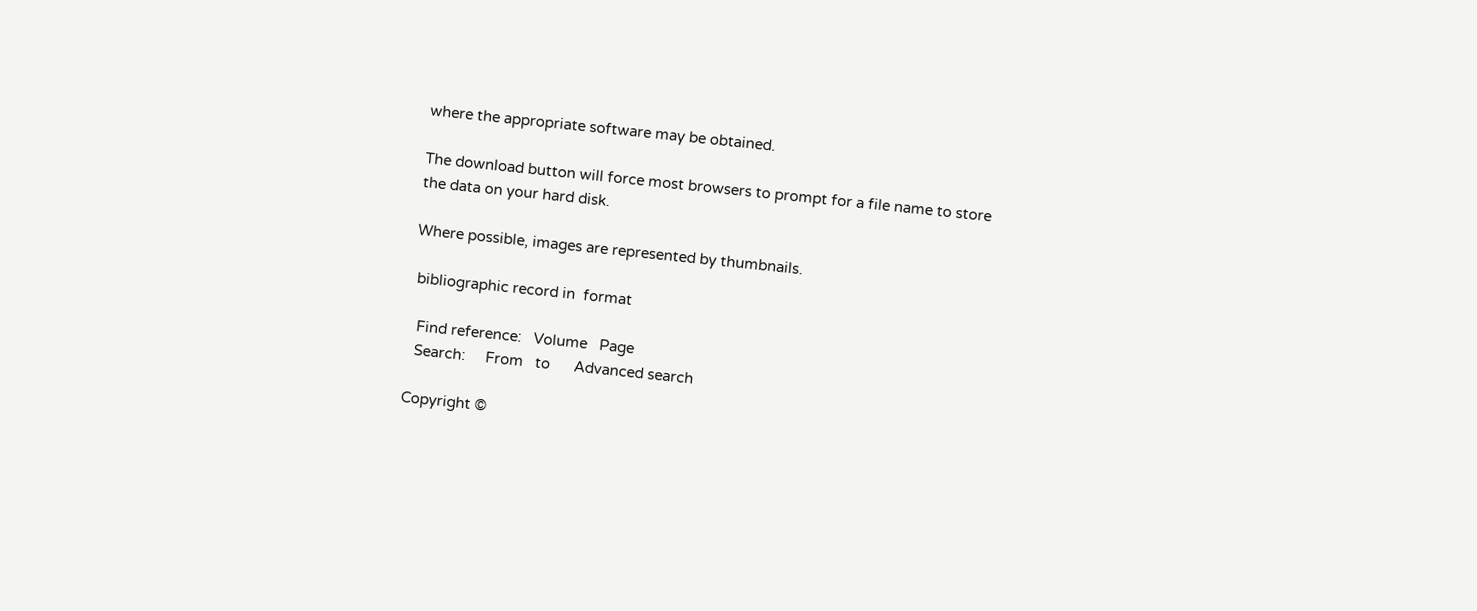where the appropriate software may be obtained.

The download button will force most browsers to prompt for a file name to store the data on your hard disk.

Where possible, images are represented by thumbnails.

 bibliographic record in  format

  Find reference:   Volume   Page
  Search:     From   to      Advanced search

Copyright ©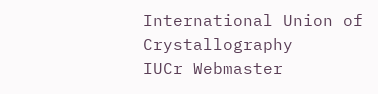International Union of Crystallography
IUCr Webmaster